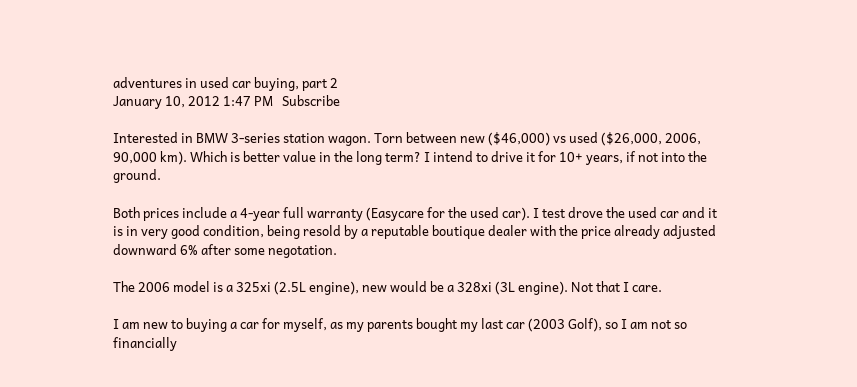adventures in used car buying, part 2
January 10, 2012 1:47 PM   Subscribe

Interested in BMW 3-series station wagon. Torn between new ($46,000) vs used ($26,000, 2006, 90,000 km). Which is better value in the long term? I intend to drive it for 10+ years, if not into the ground.

Both prices include a 4-year full warranty (Easycare for the used car). I test drove the used car and it is in very good condition, being resold by a reputable boutique dealer with the price already adjusted downward 6% after some negotation.

The 2006 model is a 325xi (2.5L engine), new would be a 328xi (3L engine). Not that I care.

I am new to buying a car for myself, as my parents bought my last car (2003 Golf), so I am not so financially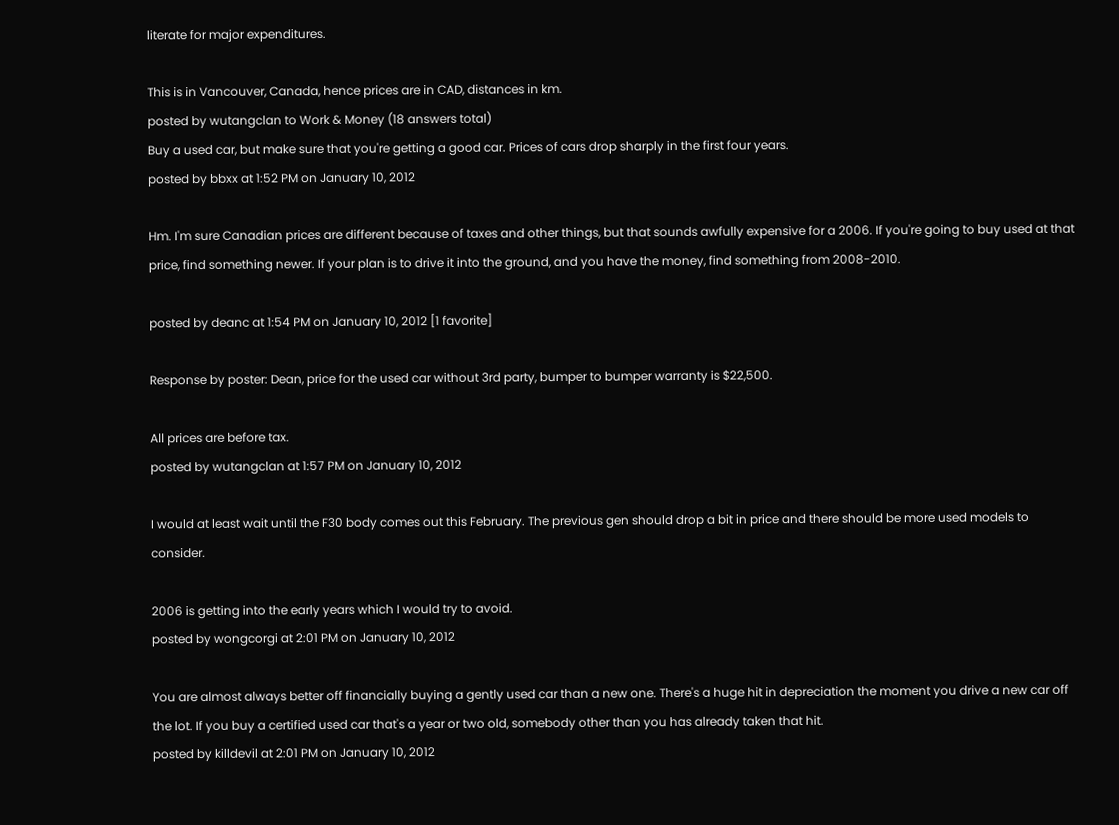literate for major expenditures.

This is in Vancouver, Canada, hence prices are in CAD, distances in km.
posted by wutangclan to Work & Money (18 answers total)
Buy a used car, but make sure that you're getting a good car. Prices of cars drop sharply in the first four years.
posted by bbxx at 1:52 PM on January 10, 2012

Hm. I'm sure Canadian prices are different because of taxes and other things, but that sounds awfully expensive for a 2006. If you're going to buy used at that price, find something newer. If your plan is to drive it into the ground, and you have the money, find something from 2008-2010.

posted by deanc at 1:54 PM on January 10, 2012 [1 favorite]

Response by poster: Dean, price for the used car without 3rd party, bumper to bumper warranty is $22,500.

All prices are before tax.
posted by wutangclan at 1:57 PM on January 10, 2012

I would at least wait until the F30 body comes out this February. The previous gen should drop a bit in price and there should be more used models to consider.

2006 is getting into the early years which I would try to avoid.
posted by wongcorgi at 2:01 PM on January 10, 2012

You are almost always better off financially buying a gently used car than a new one. There's a huge hit in depreciation the moment you drive a new car off the lot. If you buy a certified used car that's a year or two old, somebody other than you has already taken that hit.
posted by killdevil at 2:01 PM on January 10, 2012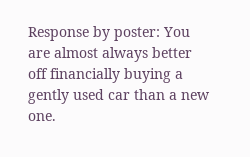Response by poster: You are almost always better off financially buying a gently used car than a new one.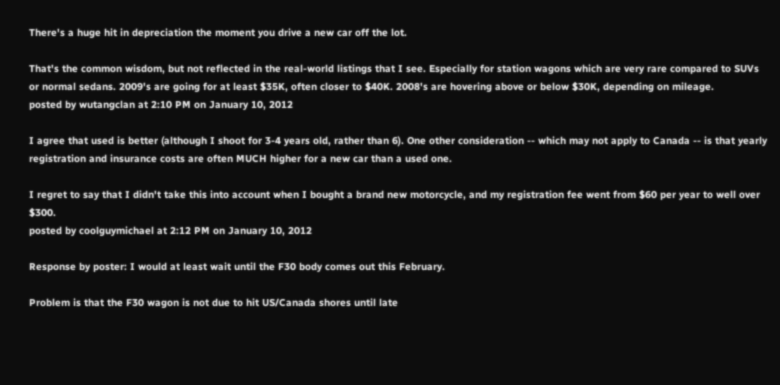There's a huge hit in depreciation the moment you drive a new car off the lot.

That's the common wisdom, but not reflected in the real-world listings that I see. Especially for station wagons which are very rare compared to SUVs or normal sedans. 2009's are going for at least $35K, often closer to $40K. 2008's are hovering above or below $30K, depending on mileage.
posted by wutangclan at 2:10 PM on January 10, 2012

I agree that used is better (although I shoot for 3-4 years old, rather than 6). One other consideration -- which may not apply to Canada -- is that yearly registration and insurance costs are often MUCH higher for a new car than a used one.

I regret to say that I didn't take this into account when I bought a brand new motorcycle, and my registration fee went from $60 per year to well over $300.
posted by coolguymichael at 2:12 PM on January 10, 2012

Response by poster: I would at least wait until the F30 body comes out this February.

Problem is that the F30 wagon is not due to hit US/Canada shores until late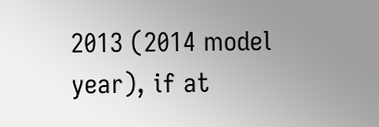2013 (2014 model year), if at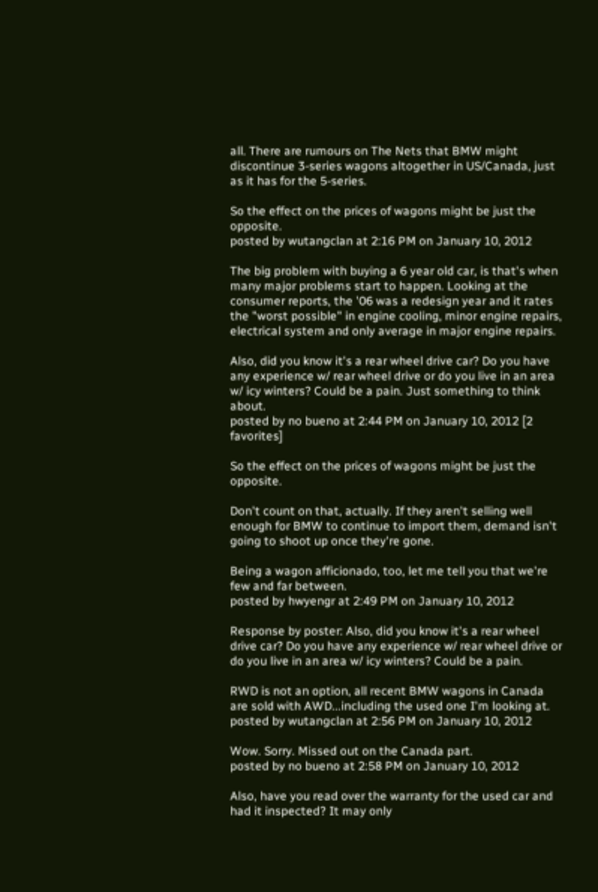all. There are rumours on The Nets that BMW might discontinue 3-series wagons altogether in US/Canada, just as it has for the 5-series.

So the effect on the prices of wagons might be just the opposite.
posted by wutangclan at 2:16 PM on January 10, 2012

The big problem with buying a 6 year old car, is that's when many major problems start to happen. Looking at the consumer reports, the '06 was a redesign year and it rates the "worst possible" in engine cooling, minor engine repairs, electrical system and only average in major engine repairs.

Also, did you know it's a rear wheel drive car? Do you have any experience w/ rear wheel drive or do you live in an area w/ icy winters? Could be a pain. Just something to think about.
posted by no bueno at 2:44 PM on January 10, 2012 [2 favorites]

So the effect on the prices of wagons might be just the opposite.

Don't count on that, actually. If they aren't selling well enough for BMW to continue to import them, demand isn't going to shoot up once they're gone.

Being a wagon afficionado, too, let me tell you that we're few and far between.
posted by hwyengr at 2:49 PM on January 10, 2012

Response by poster: Also, did you know it's a rear wheel drive car? Do you have any experience w/ rear wheel drive or do you live in an area w/ icy winters? Could be a pain.

RWD is not an option, all recent BMW wagons in Canada are sold with AWD...including the used one I'm looking at.
posted by wutangclan at 2:56 PM on January 10, 2012

Wow. Sorry. Missed out on the Canada part.
posted by no bueno at 2:58 PM on January 10, 2012

Also, have you read over the warranty for the used car and had it inspected? It may only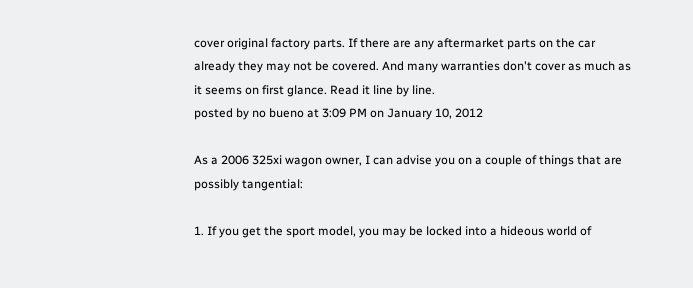cover original factory parts. If there are any aftermarket parts on the car already they may not be covered. And many warranties don't cover as much as it seems on first glance. Read it line by line.
posted by no bueno at 3:09 PM on January 10, 2012

As a 2006 325xi wagon owner, I can advise you on a couple of things that are possibly tangential:

1. If you get the sport model, you may be locked into a hideous world of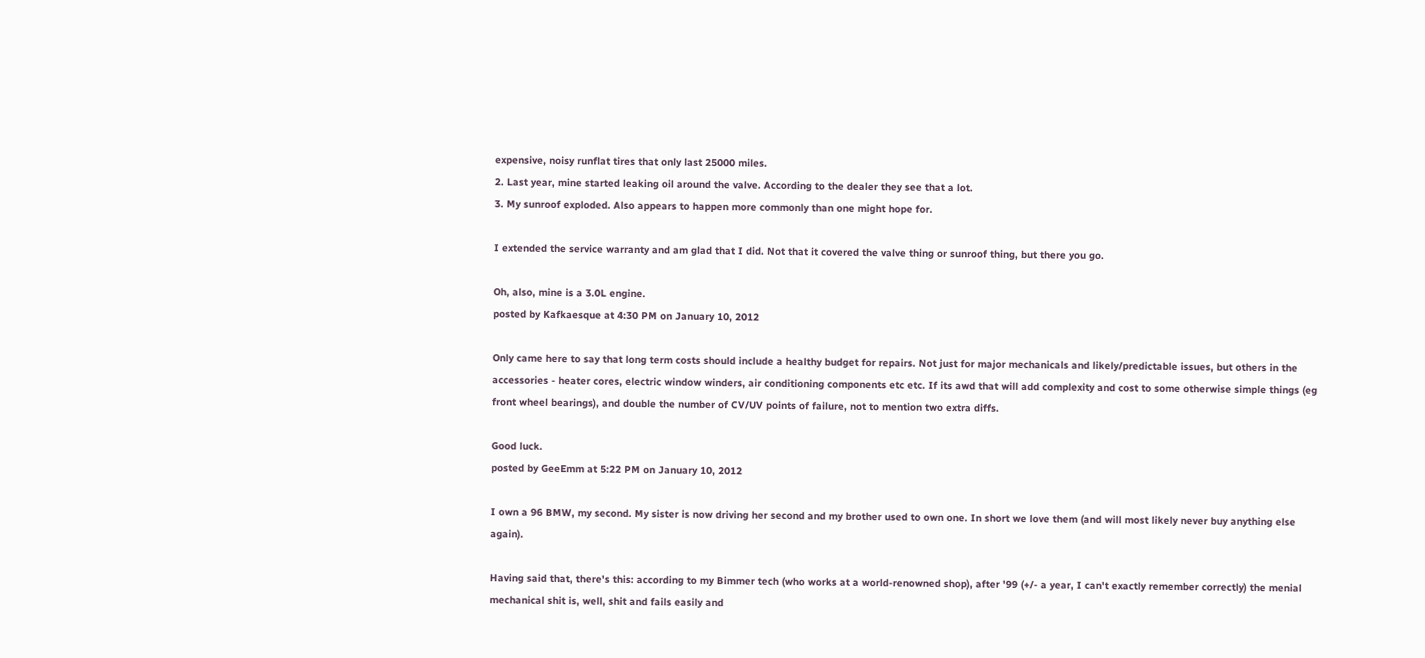expensive, noisy runflat tires that only last 25000 miles.
2. Last year, mine started leaking oil around the valve. According to the dealer they see that a lot.
3. My sunroof exploded. Also appears to happen more commonly than one might hope for.

I extended the service warranty and am glad that I did. Not that it covered the valve thing or sunroof thing, but there you go.

Oh, also, mine is a 3.0L engine.
posted by Kafkaesque at 4:30 PM on January 10, 2012

Only came here to say that long term costs should include a healthy budget for repairs. Not just for major mechanicals and likely/predictable issues, but others in the accessories - heater cores, electric window winders, air conditioning components etc etc. If its awd that will add complexity and cost to some otherwise simple things (eg front wheel bearings), and double the number of CV/UV points of failure, not to mention two extra diffs.

Good luck.
posted by GeeEmm at 5:22 PM on January 10, 2012

I own a 96 BMW, my second. My sister is now driving her second and my brother used to own one. In short we love them (and will most likely never buy anything else again).

Having said that, there's this: according to my Bimmer tech (who works at a world-renowned shop), after '99 (+/- a year, I can't exactly remember correctly) the menial mechanical shit is, well, shit and fails easily and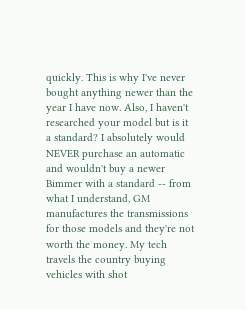quickly. This is why I've never bought anything newer than the year I have now. Also, I haven't researched your model but is it a standard? I absolutely would NEVER purchase an automatic and wouldn't buy a newer Bimmer with a standard -- from what I understand, GM manufactures the transmissions for those models and they're not worth the money. My tech travels the country buying vehicles with shot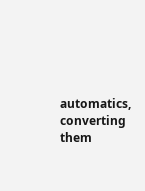automatics, converting them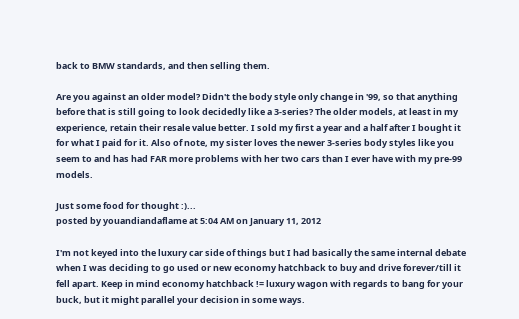back to BMW standards, and then selling them.

Are you against an older model? Didn't the body style only change in '99, so that anything before that is still going to look decidedly like a 3-series? The older models, at least in my experience, retain their resale value better. I sold my first a year and a half after I bought it for what I paid for it. Also of note, my sister loves the newer 3-series body styles like you seem to and has had FAR more problems with her two cars than I ever have with my pre-99 models.

Just some food for thought :)...
posted by youandiandaflame at 5:04 AM on January 11, 2012

I'm not keyed into the luxury car side of things but I had basically the same internal debate when I was deciding to go used or new economy hatchback to buy and drive forever/till it fell apart. Keep in mind economy hatchback != luxury wagon with regards to bang for your buck, but it might parallel your decision in some ways.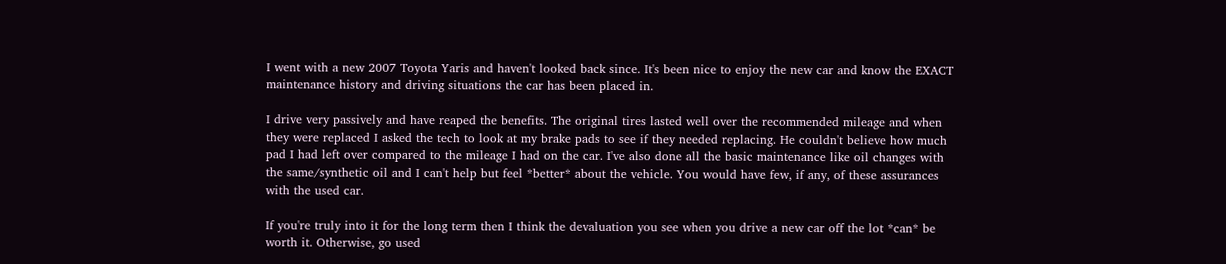I went with a new 2007 Toyota Yaris and haven't looked back since. It's been nice to enjoy the new car and know the EXACT maintenance history and driving situations the car has been placed in.

I drive very passively and have reaped the benefits. The original tires lasted well over the recommended mileage and when they were replaced I asked the tech to look at my brake pads to see if they needed replacing. He couldn't believe how much pad I had left over compared to the mileage I had on the car. I've also done all the basic maintenance like oil changes with the same/synthetic oil and I can't help but feel *better* about the vehicle. You would have few, if any, of these assurances with the used car.

If you're truly into it for the long term then I think the devaluation you see when you drive a new car off the lot *can* be worth it. Otherwise, go used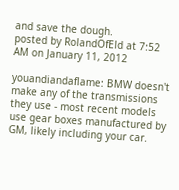and save the dough.
posted by RolandOfEld at 7:52 AM on January 11, 2012

youandiandaflame: BMW doesn't make any of the transmissions they use - most recent models use gear boxes manufactured by GM, likely including your car.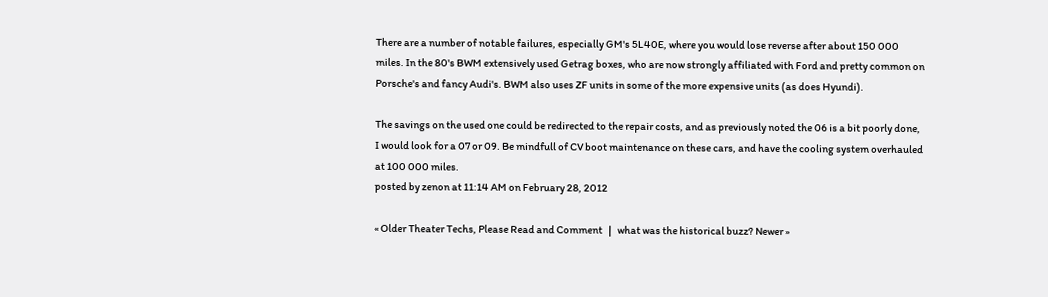There are a number of notable failures, especially GM's 5L40E, where you would lose reverse after about 150 000 miles. In the 80's BWM extensively used Getrag boxes, who are now strongly affiliated with Ford and pretty common on Porsche's and fancy Audi's. BWM also uses ZF units in some of the more expensive units (as does Hyundi).

The savings on the used one could be redirected to the repair costs, and as previously noted the 06 is a bit poorly done, I would look for a 07 or 09. Be mindfull of CV boot maintenance on these cars, and have the cooling system overhauled at 100 000 miles.
posted by zenon at 11:14 AM on February 28, 2012

« Older Theater Techs, Please Read and Comment   |   what was the historical buzz? Newer »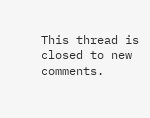This thread is closed to new comments.